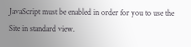JavaScript must be enabled in order for you to use the Site in standard view.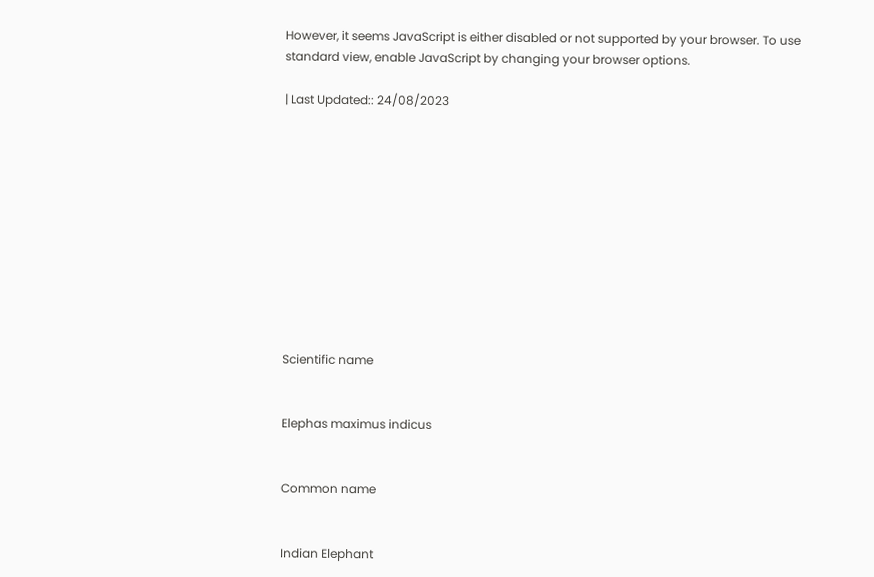However, it seems JavaScript is either disabled or not supported by your browser. To use standard view, enable JavaScript by changing your browser options.

| Last Updated:: 24/08/2023











Scientific name


Elephas maximus indicus


Common name


Indian Elephant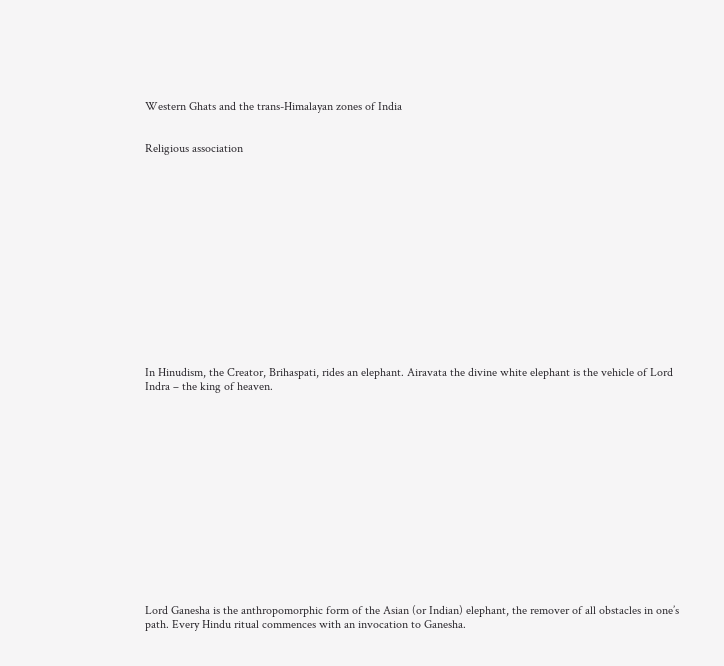Western Ghats and the trans-Himalayan zones of India


Religious association















In Hinudism, the Creator, Brihaspati, rides an elephant. Airavata the divine white elephant is the vehicle of Lord Indra – the king of heaven.















Lord Ganesha is the anthropomorphic form of the Asian (or Indian) elephant, the remover of all obstacles in one’s path. Every Hindu ritual commences with an invocation to Ganesha.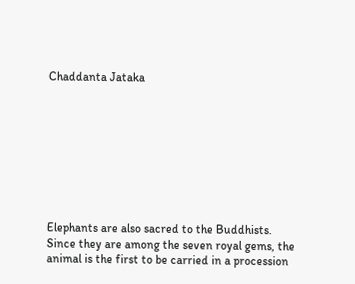Chaddanta Jataka









Elephants are also sacred to the Buddhists. Since they are among the seven royal gems, the animal is the first to be carried in a procession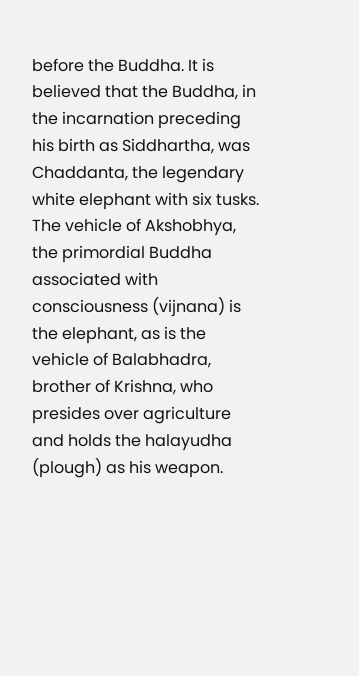before the Buddha. It is believed that the Buddha, in the incarnation preceding his birth as Siddhartha, was Chaddanta, the legendary white elephant with six tusks. The vehicle of Akshobhya, the primordial Buddha associated with consciousness (vijnana) is the elephant, as is the vehicle of Balabhadra, brother of Krishna, who presides over agriculture and holds the halayudha (plough) as his weapon.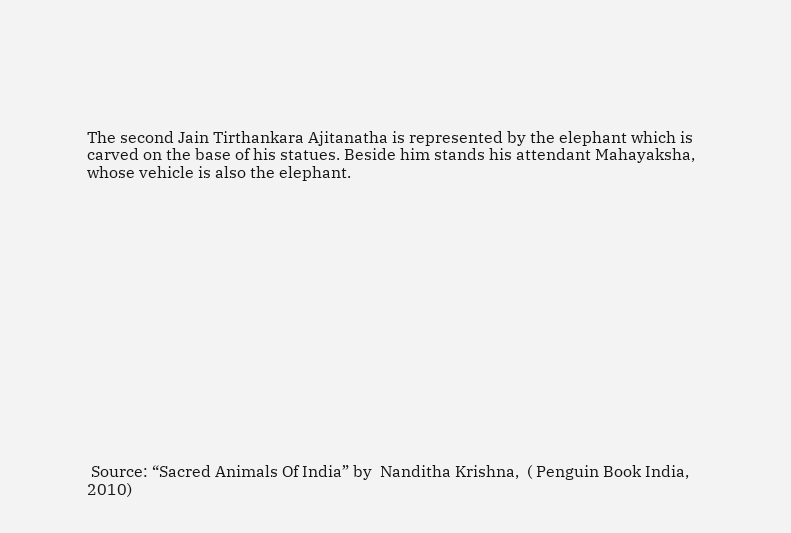The second Jain Tirthankara Ajitanatha is represented by the elephant which is carved on the base of his statues. Beside him stands his attendant Mahayaksha, whose vehicle is also the elephant.
















 Source: “Sacred Animals Of India” by  Nanditha Krishna,  ( Penguin Book India, 2010)